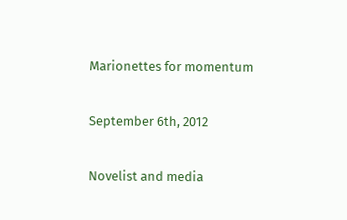Marionettes for momentum

September 6th, 2012

Novelist and media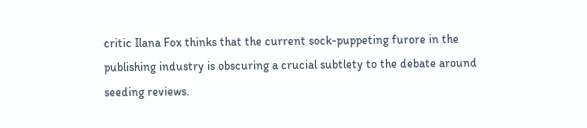critic Ilana Fox thinks that the current sock-puppeting furore in the publishing industry is obscuring a crucial subtlety to the debate around seeding reviews.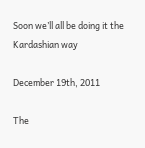Soon we’ll all be doing it the Kardashian way

December 19th, 2011

The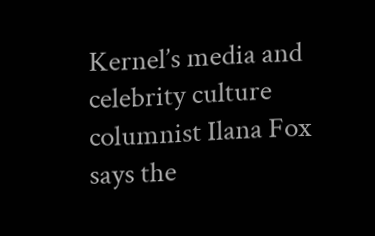Kernel’s media and celebrity culture columnist Ilana Fox says the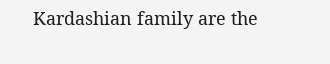Kardashian family are the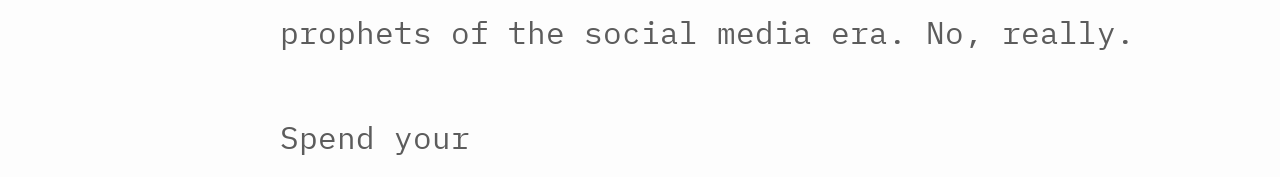prophets of the social media era. No, really.

Spend your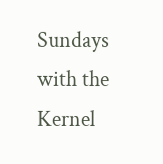Sundays with the Kernel